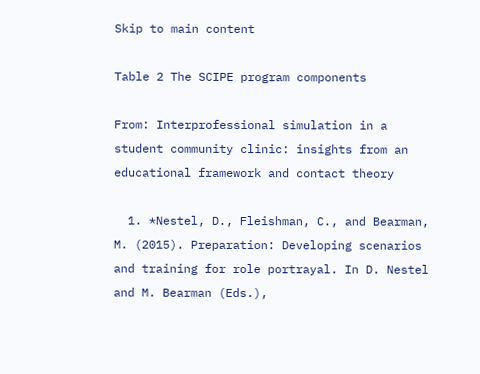Skip to main content

Table 2 The SCIPE program components

From: Interprofessional simulation in a student community clinic: insights from an educational framework and contact theory

  1. *Nestel, D., Fleishman, C., and Bearman, M. (2015). Preparation: Developing scenarios and training for role portrayal. In D. Nestel and M. Bearman (Eds.),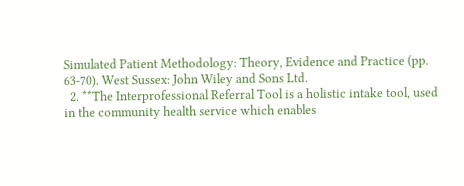Simulated Patient Methodology: Theory, Evidence and Practice (pp. 63-70). West Sussex: John Wiley and Sons Ltd.
  2. **The Interprofessional Referral Tool is a holistic intake tool, used in the community health service which enables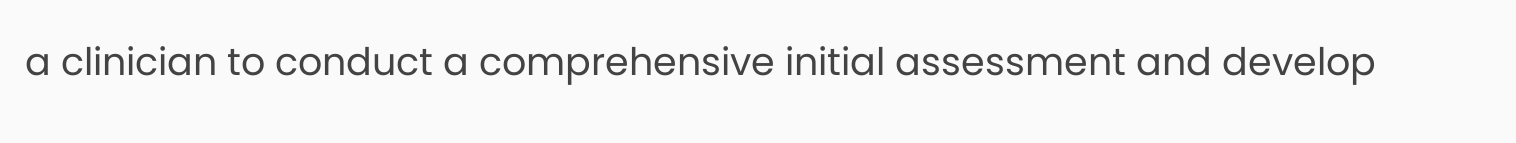a clinician to conduct a comprehensive initial assessment and develop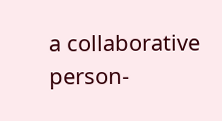a collaborative person-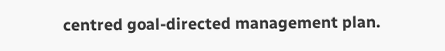centred goal-directed management plan.